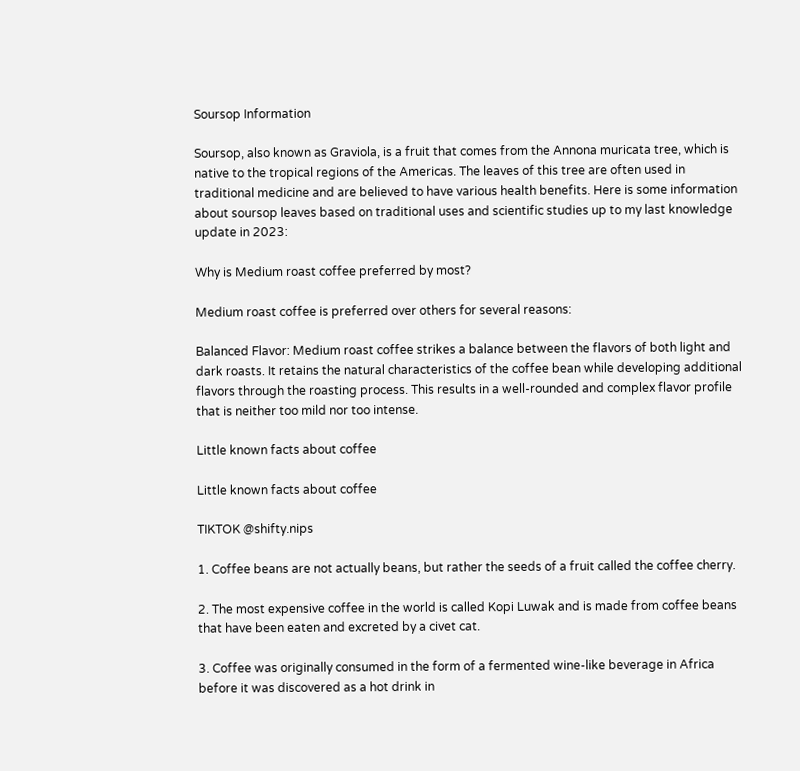Soursop Information

Soursop, also known as Graviola, is a fruit that comes from the Annona muricata tree, which is native to the tropical regions of the Americas. The leaves of this tree are often used in traditional medicine and are believed to have various health benefits. Here is some information about soursop leaves based on traditional uses and scientific studies up to my last knowledge update in 2023:

Why is Medium roast coffee preferred by most?

Medium roast coffee is preferred over others for several reasons:

Balanced Flavor: Medium roast coffee strikes a balance between the flavors of both light and dark roasts. It retains the natural characteristics of the coffee bean while developing additional flavors through the roasting process. This results in a well-rounded and complex flavor profile that is neither too mild nor too intense.

Little known facts about coffee

Little known facts about coffee

TIKTOK @shifty.nips

1. Coffee beans are not actually beans, but rather the seeds of a fruit called the coffee cherry.

2. The most expensive coffee in the world is called Kopi Luwak and is made from coffee beans that have been eaten and excreted by a civet cat.

3. Coffee was originally consumed in the form of a fermented wine-like beverage in Africa before it was discovered as a hot drink in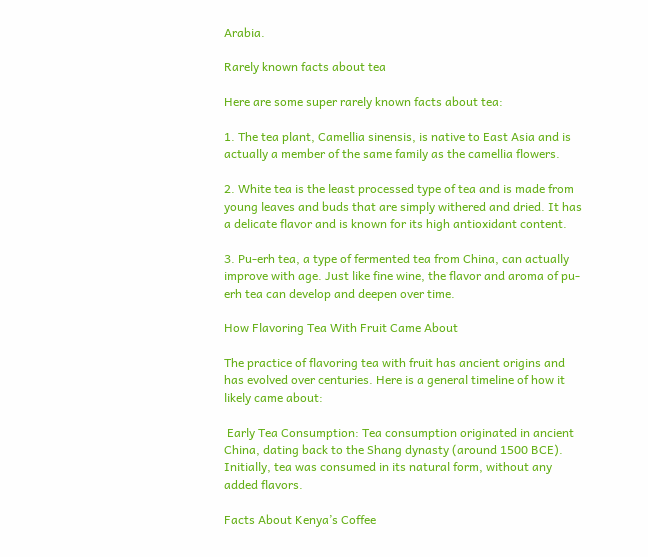Arabia.

Rarely known facts about tea

Here are some super rarely known facts about tea:

1. The tea plant, Camellia sinensis, is native to East Asia and is actually a member of the same family as the camellia flowers.

2. White tea is the least processed type of tea and is made from young leaves and buds that are simply withered and dried. It has a delicate flavor and is known for its high antioxidant content.

3. Pu-erh tea, a type of fermented tea from China, can actually improve with age. Just like fine wine, the flavor and aroma of pu-erh tea can develop and deepen over time.

How Flavoring Tea With Fruit Came About

The practice of flavoring tea with fruit has ancient origins and has evolved over centuries. Here is a general timeline of how it likely came about:

 Early Tea Consumption: Tea consumption originated in ancient China, dating back to the Shang dynasty (around 1500 BCE). Initially, tea was consumed in its natural form, without any added flavors.

Facts About Kenya’s Coffee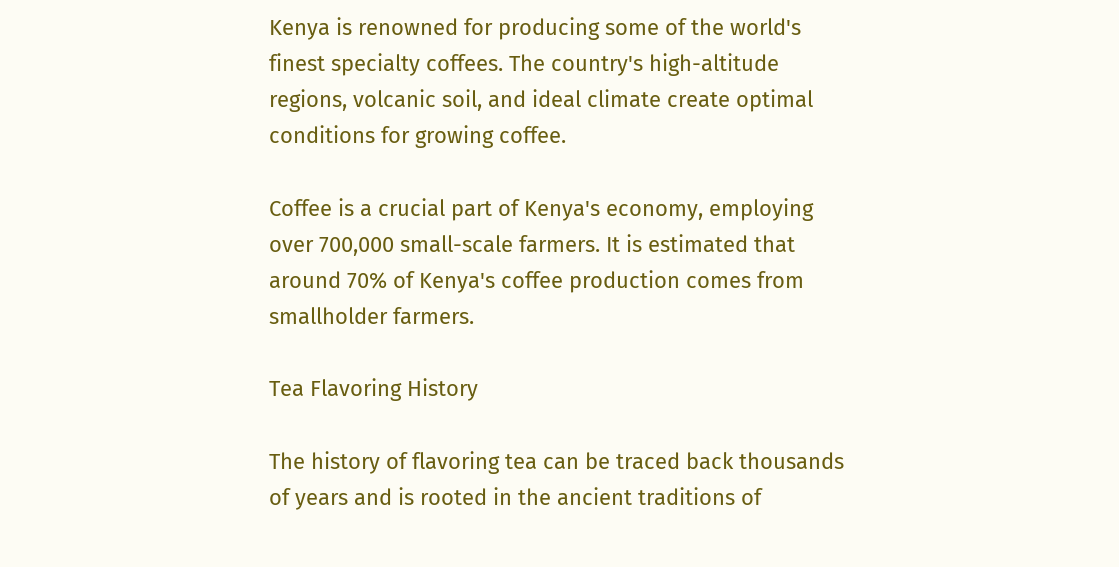Kenya is renowned for producing some of the world's finest specialty coffees. The country's high-altitude regions, volcanic soil, and ideal climate create optimal conditions for growing coffee.

Coffee is a crucial part of Kenya's economy, employing over 700,000 small-scale farmers. It is estimated that around 70% of Kenya's coffee production comes from smallholder farmers.

Tea Flavoring History

The history of flavoring tea can be traced back thousands of years and is rooted in the ancient traditions of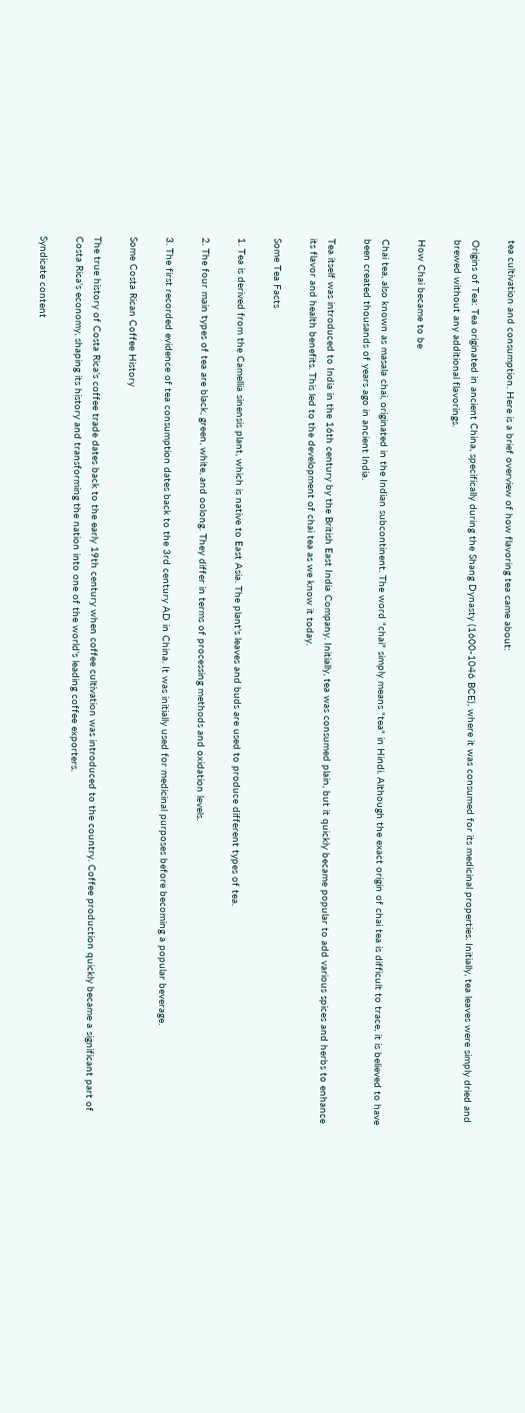tea cultivation and consumption. Here is a brief overview of how flavoring tea came about:

Origins of Tea: Tea originated in ancient China, specifically during the Shang Dynasty (1600-1046 BCE), where it was consumed for its medicinal properties. Initially, tea leaves were simply dried and brewed without any additional flavorings.

How Chai became to be

Chai tea, also known as masala chai, originated in the Indian subcontinent. The word "chai" simply means "tea" in Hindi. Although the exact origin of chai tea is difficult to trace, it is believed to have been created thousands of years ago in ancient India.

Tea itself was introduced to India in the 16th century by the British East India Company. Initially, tea was consumed plain, but it quickly became popular to add various spices and herbs to enhance its flavor and health benefits. This led to the development of chai tea as we know it today.

Some Tea Facts

1. Tea is derived from the Camellia sinensis plant, which is native to East Asia. The plant's leaves and buds are used to produce different types of tea.

2. The four main types of tea are black, green, white, and oolong. They differ in terms of processing methods and oxidation levels.

3. The first recorded evidence of tea consumption dates back to the 3rd century AD in China. It was initially used for medicinal purposes before becoming a popular beverage.

Some Costa Rican Coffee History

The true history of Costa Rica's coffee trade dates back to the early 19th century when coffee cultivation was introduced to the country. Coffee production quickly became a significant part of Costa Rica's economy, shaping its history and transforming the nation into one of the world's leading coffee exporters.

Syndicate content